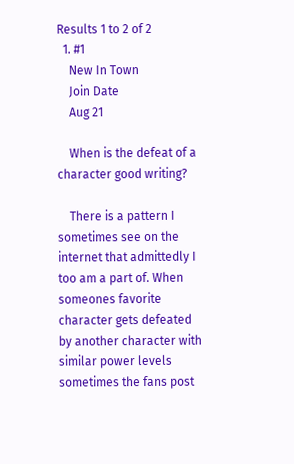Results 1 to 2 of 2
  1. #1
    New In Town
    Join Date
    Aug 21

    When is the defeat of a character good writing?

    There is a pattern I sometimes see on the internet that admittedly I too am a part of. When someones favorite character gets defeated by another character with similar power levels sometimes the fans post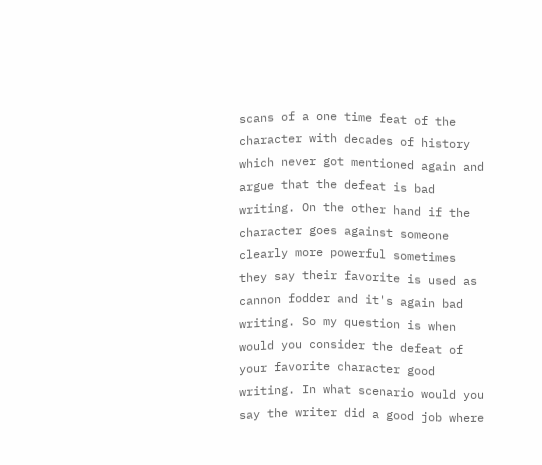scans of a one time feat of the character with decades of history which never got mentioned again and argue that the defeat is bad writing. On the other hand if the character goes against someone clearly more powerful sometimes they say their favorite is used as cannon fodder and it's again bad writing. So my question is when would you consider the defeat of your favorite character good writing. In what scenario would you say the writer did a good job where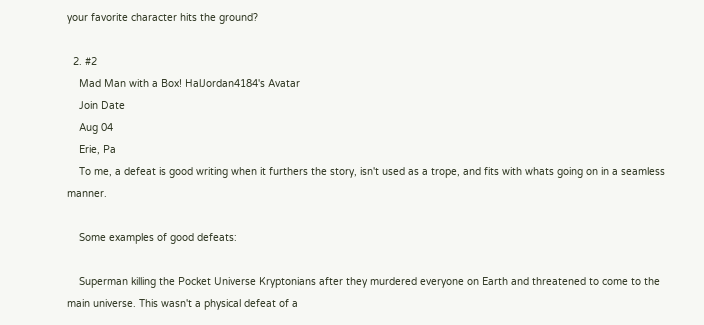your favorite character hits the ground?

  2. #2
    Mad Man with a Box! HalJordan4184's Avatar
    Join Date
    Aug 04
    Erie, Pa
    To me, a defeat is good writing when it furthers the story, isn't used as a trope, and fits with whats going on in a seamless manner.

    Some examples of good defeats:

    Superman killing the Pocket Universe Kryptonians after they murdered everyone on Earth and threatened to come to the main universe. This wasn't a physical defeat of a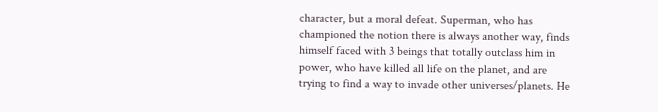character, but a moral defeat. Superman, who has championed the notion there is always another way, finds himself faced with 3 beings that totally outclass him in power, who have killed all life on the planet, and are trying to find a way to invade other universes/planets. He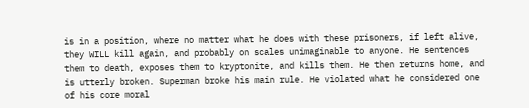is in a position, where no matter what he does with these prisoners, if left alive, they WILL kill again, and probably on scales unimaginable to anyone. He sentences them to death, exposes them to kryptonite, and kills them. He then returns home, and is utterly broken. Superman broke his main rule. He violated what he considered one of his core moral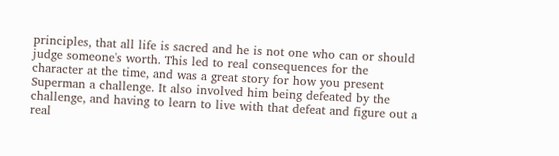principles, that all life is sacred and he is not one who can or should judge someone's worth. This led to real consequences for the character at the time, and was a great story for how you present Superman a challenge. It also involved him being defeated by the challenge, and having to learn to live with that defeat and figure out a real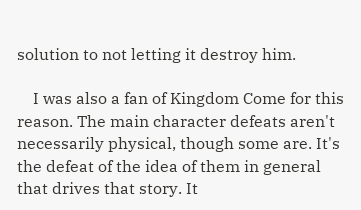solution to not letting it destroy him.

    I was also a fan of Kingdom Come for this reason. The main character defeats aren't necessarily physical, though some are. It's the defeat of the idea of them in general that drives that story. It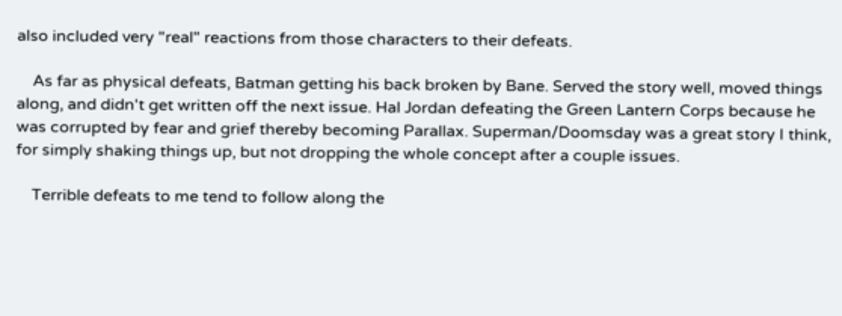also included very "real" reactions from those characters to their defeats.

    As far as physical defeats, Batman getting his back broken by Bane. Served the story well, moved things along, and didn't get written off the next issue. Hal Jordan defeating the Green Lantern Corps because he was corrupted by fear and grief thereby becoming Parallax. Superman/Doomsday was a great story I think, for simply shaking things up, but not dropping the whole concept after a couple issues.

    Terrible defeats to me tend to follow along the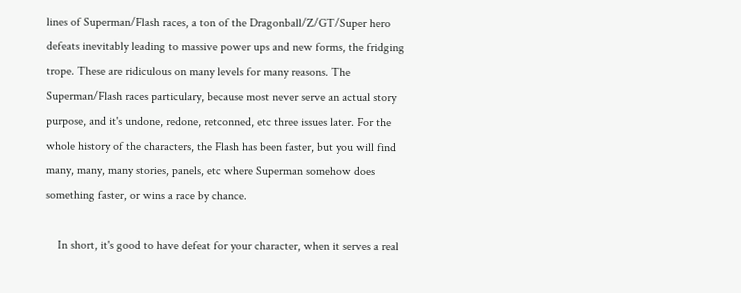lines of Superman/Flash races, a ton of the Dragonball/Z/GT/Super hero defeats inevitably leading to massive power ups and new forms, the fridging trope. These are ridiculous on many levels for many reasons. The Superman/Flash races particulary, because most never serve an actual story purpose, and it's undone, redone, retconned, etc three issues later. For the whole history of the characters, the Flash has been faster, but you will find many, many, many stories, panels, etc where Superman somehow does something faster, or wins a race by chance.

    In short, it's good to have defeat for your character, when it serves a real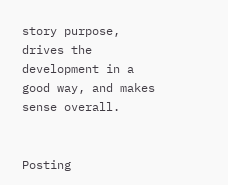story purpose, drives the development in a good way, and makes sense overall.


Posting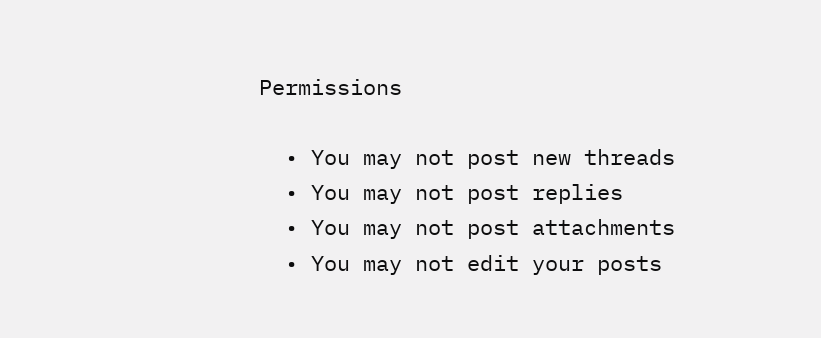Permissions

  • You may not post new threads
  • You may not post replies
  • You may not post attachments
  • You may not edit your posts